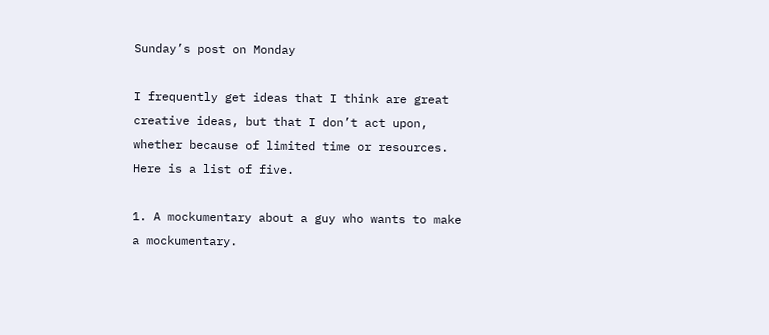Sunday’s post on Monday

I frequently get ideas that I think are great creative ideas, but that I don’t act upon, whether because of limited time or resources. Here is a list of five.

1. A mockumentary about a guy who wants to make a mockumentary.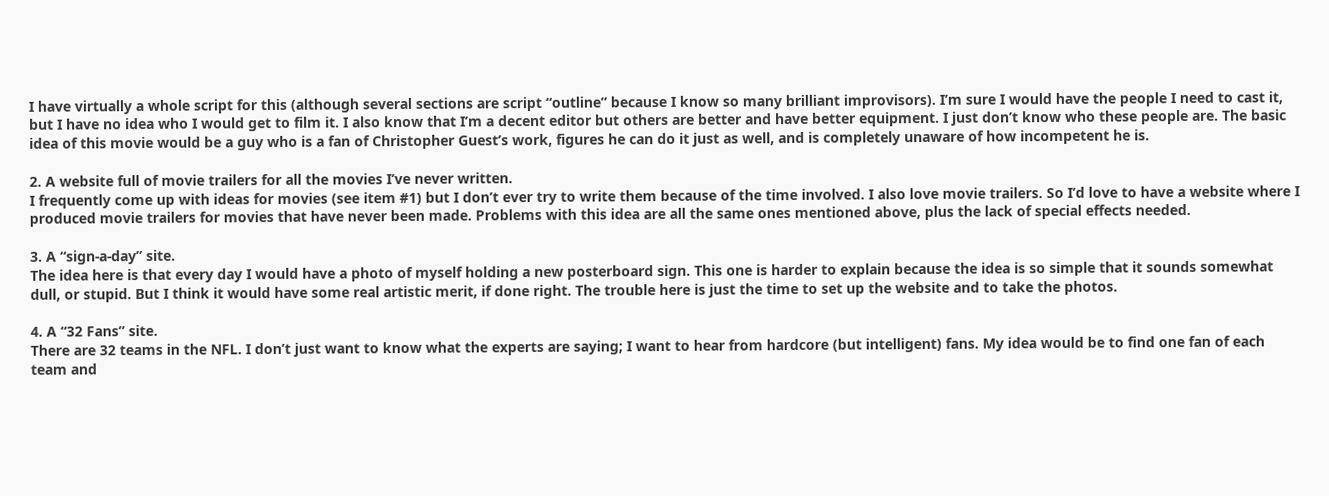I have virtually a whole script for this (although several sections are script “outline” because I know so many brilliant improvisors). I’m sure I would have the people I need to cast it, but I have no idea who I would get to film it. I also know that I’m a decent editor but others are better and have better equipment. I just don’t know who these people are. The basic idea of this movie would be a guy who is a fan of Christopher Guest’s work, figures he can do it just as well, and is completely unaware of how incompetent he is.

2. A website full of movie trailers for all the movies I’ve never written.
I frequently come up with ideas for movies (see item #1) but I don’t ever try to write them because of the time involved. I also love movie trailers. So I’d love to have a website where I produced movie trailers for movies that have never been made. Problems with this idea are all the same ones mentioned above, plus the lack of special effects needed.

3. A “sign-a-day” site.
The idea here is that every day I would have a photo of myself holding a new posterboard sign. This one is harder to explain because the idea is so simple that it sounds somewhat dull, or stupid. But I think it would have some real artistic merit, if done right. The trouble here is just the time to set up the website and to take the photos.

4. A “32 Fans” site.
There are 32 teams in the NFL. I don’t just want to know what the experts are saying; I want to hear from hardcore (but intelligent) fans. My idea would be to find one fan of each team and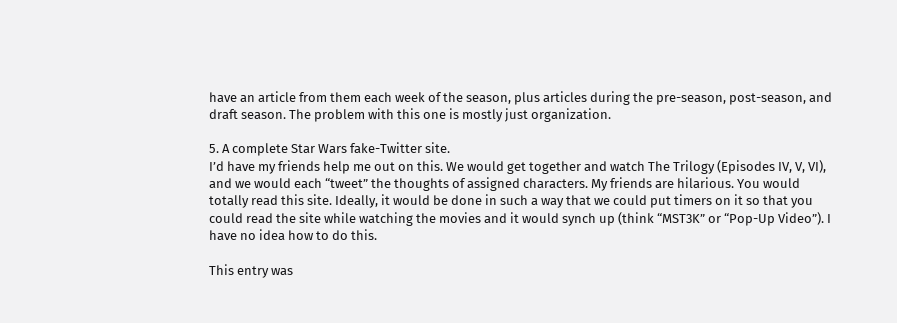have an article from them each week of the season, plus articles during the pre-season, post-season, and draft season. The problem with this one is mostly just organization.

5. A complete Star Wars fake-Twitter site.
I’d have my friends help me out on this. We would get together and watch The Trilogy (Episodes IV, V, VI), and we would each “tweet” the thoughts of assigned characters. My friends are hilarious. You would totally read this site. Ideally, it would be done in such a way that we could put timers on it so that you could read the site while watching the movies and it would synch up (think “MST3K” or “Pop-Up Video”). I have no idea how to do this.

This entry was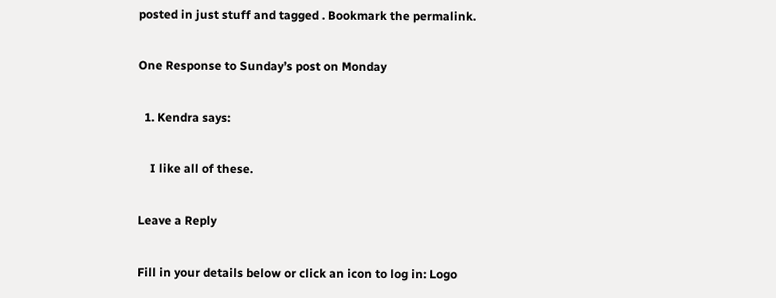posted in just stuff and tagged . Bookmark the permalink.

One Response to Sunday’s post on Monday

  1. Kendra says:

    I like all of these.

Leave a Reply

Fill in your details below or click an icon to log in: Logo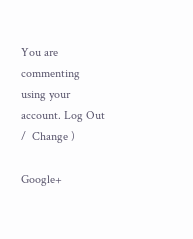You are commenting using your account. Log Out /  Change )

Google+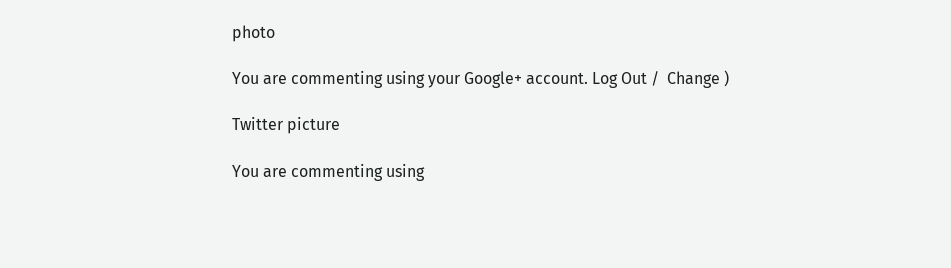photo

You are commenting using your Google+ account. Log Out /  Change )

Twitter picture

You are commenting using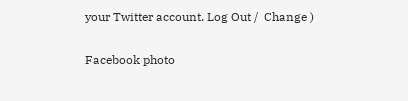your Twitter account. Log Out /  Change )

Facebook photo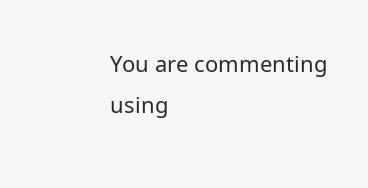You are commenting using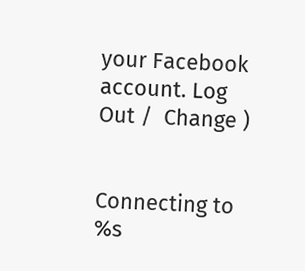your Facebook account. Log Out /  Change )


Connecting to %s